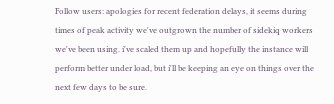Follow users: apologies for recent federation delays, it seems during times of peak activity we've outgrown the number of sidekiq workers we've been using. i've scaled them up and hopefully the instance will perform better under load, but i'll be keeping an eye on things over the next few days to be sure.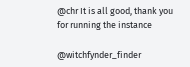@chr It is all good, thank you for running the instance

@witchfynder_finder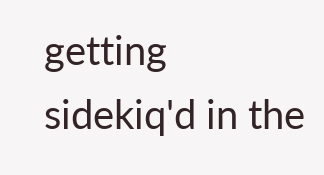getting sidekiq'd in the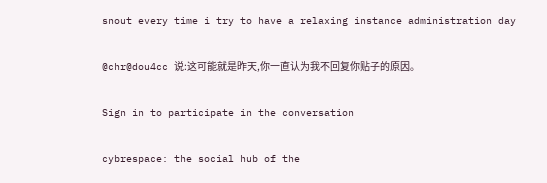snout every time i try to have a relaxing instance administration day

@chr@dou4cc 说:这可能就是昨天,你一直认为我不回复你贴子的原因。

Sign in to participate in the conversation

cybrespace: the social hub of the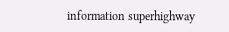information superhighway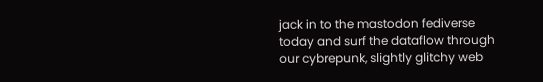jack in to the mastodon fediverse today and surf the dataflow through our cybrepunk, slightly glitchy web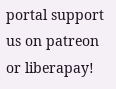portal support us on patreon or liberapay!